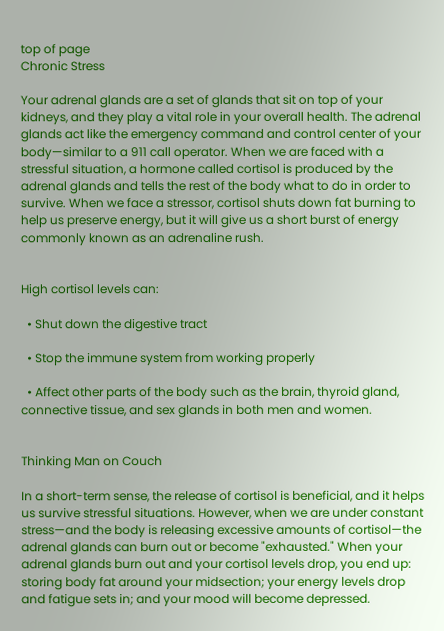top of page
Chronic Stress

Your adrenal glands are a set of glands that sit on top of your kidneys, and they play a vital role in your overall health. The adrenal glands act like the emergency command and control center of your body—similar to a 911 call operator. When we are faced with a stressful situation, a hormone called cortisol is produced by the adrenal glands and tells the rest of the body what to do in order to survive. When we face a stressor, cortisol shuts down fat burning to help us preserve energy, but it will give us a short burst of energy commonly known as an adrenaline rush.


High cortisol levels can:

  • Shut down the digestive tract

  • Stop the immune system from working properly

  • Affect other parts of the body such as the brain, thyroid gland, connective tissue, and sex glands in both men and women.


Thinking Man on Couch

In a short-term sense, the release of cortisol is beneficial, and it helps us survive stressful situations. However, when we are under constant stress—and the body is releasing excessive amounts of cortisol—the adrenal glands can burn out or become "exhausted." When your adrenal glands burn out and your cortisol levels drop, you end up: storing body fat around your midsection; your energy levels drop and fatigue sets in; and your mood will become depressed.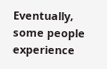Eventually, some people experience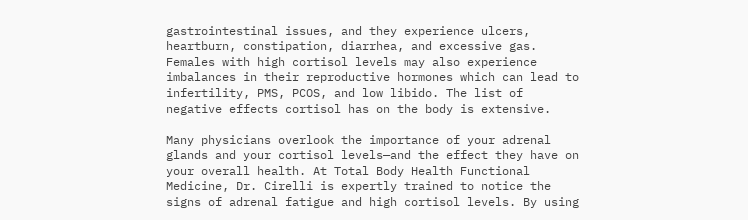gastrointestinal issues, and they experience ulcers, heartburn, constipation, diarrhea, and excessive gas. Females with high cortisol levels may also experience imbalances in their reproductive hormones which can lead to infertility, PMS, PCOS, and low libido. The list of negative effects cortisol has on the body is extensive.

Many physicians overlook the importance of your adrenal glands and your cortisol levels—and the effect they have on your overall health. At Total Body Health Functional Medicine, Dr. Cirelli is expertly trained to notice the signs of adrenal fatigue and high cortisol levels. By using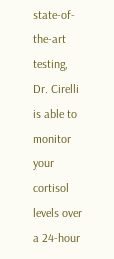state-of-the-art testing, Dr. Cirelli is able to monitor your cortisol levels over a 24-hour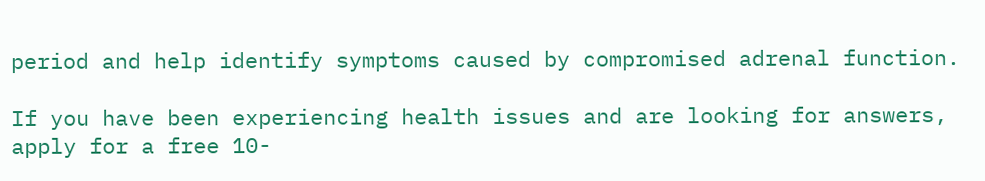period and help identify symptoms caused by compromised adrenal function.

If you have been experiencing health issues and are looking for answers, apply for a free 10-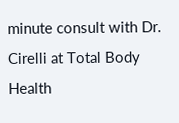minute consult with Dr. Cirelli at Total Body Health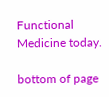Functional Medicine today.

bottom of page